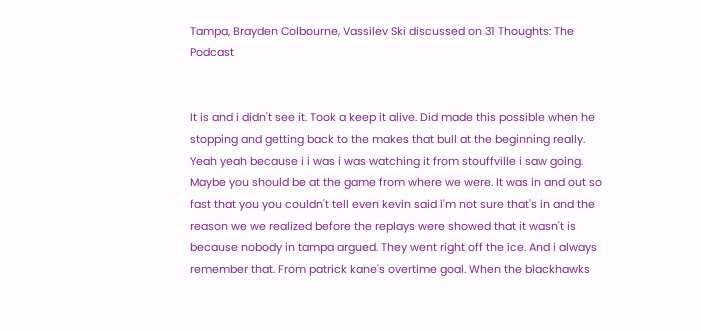Tampa, Brayden Colbourne, Vassilev Ski discussed on 31 Thoughts: The Podcast


It is and i didn't see it. Took a keep it alive. Did made this possible when he stopping and getting back to the makes that bull at the beginning really. Yeah yeah because i i was i was watching it from stouffville i saw going. Maybe you should be at the game from where we were. It was in and out so fast that you you couldn't tell even kevin said i'm not sure that's in and the reason we we realized before the replays were showed that it wasn't is because nobody in tampa argued. They went right off the ice. And i always remember that. From patrick kane's overtime goal. When the blackhawks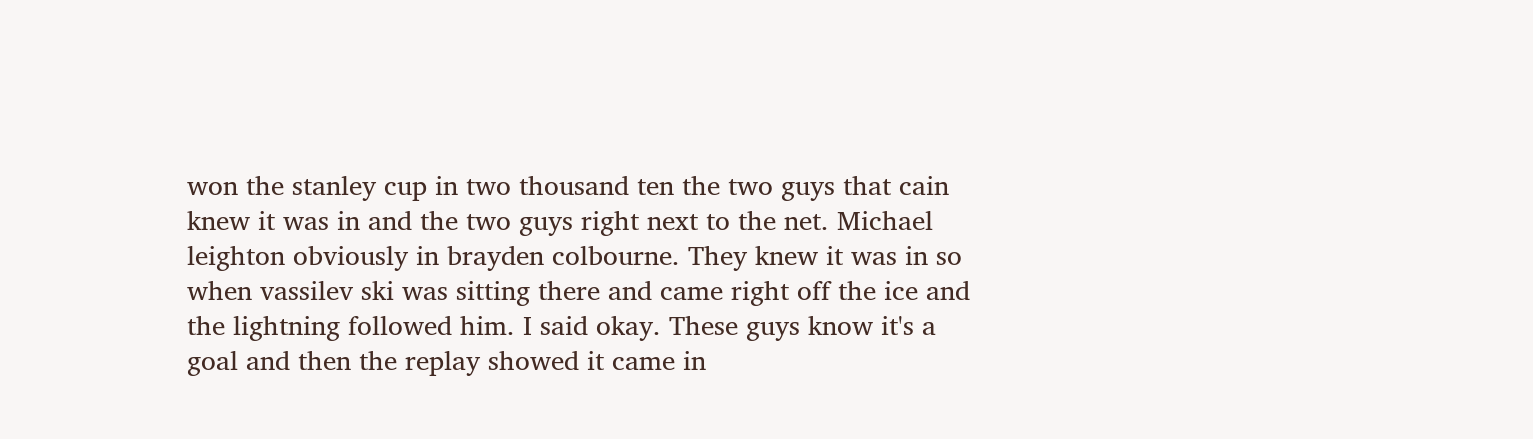won the stanley cup in two thousand ten the two guys that cain knew it was in and the two guys right next to the net. Michael leighton obviously in brayden colbourne. They knew it was in so when vassilev ski was sitting there and came right off the ice and the lightning followed him. I said okay. These guys know it's a goal and then the replay showed it came in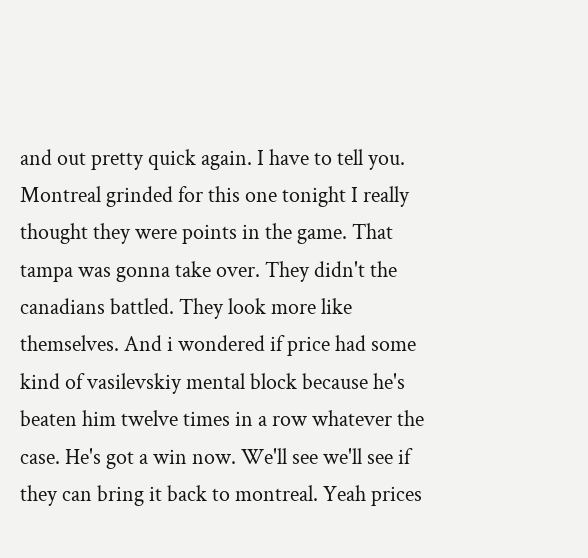and out pretty quick again. I have to tell you. Montreal grinded for this one tonight I really thought they were points in the game. That tampa was gonna take over. They didn't the canadians battled. They look more like themselves. And i wondered if price had some kind of vasilevskiy mental block because he's beaten him twelve times in a row whatever the case. He's got a win now. We'll see we'll see if they can bring it back to montreal. Yeah prices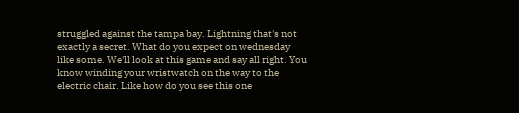struggled against the tampa bay. Lightning that's not exactly a secret. What do you expect on wednesday like some. We'll look at this game and say all right. You know winding your wristwatch on the way to the electric chair. Like how do you see this one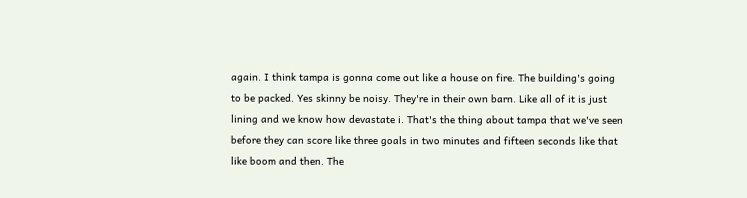again. I think tampa is gonna come out like a house on fire. The building's going to be packed. Yes skinny be noisy. They're in their own barn. Like all of it is just lining and we know how devastate i. That's the thing about tampa that we've seen before they can score like three goals in two minutes and fifteen seconds like that like boom and then. The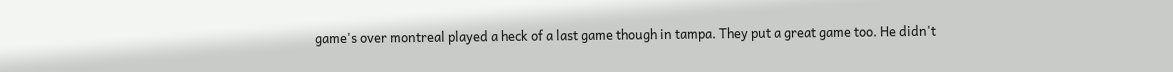game's over montreal played a heck of a last game though in tampa. They put a great game too. He didn't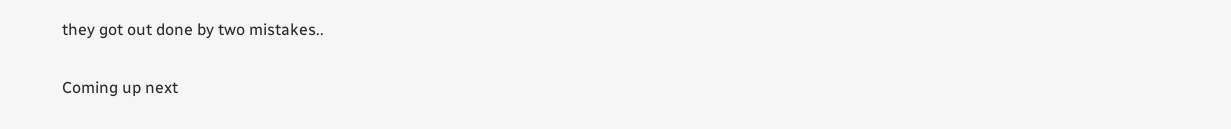they got out done by two mistakes..

Coming up next